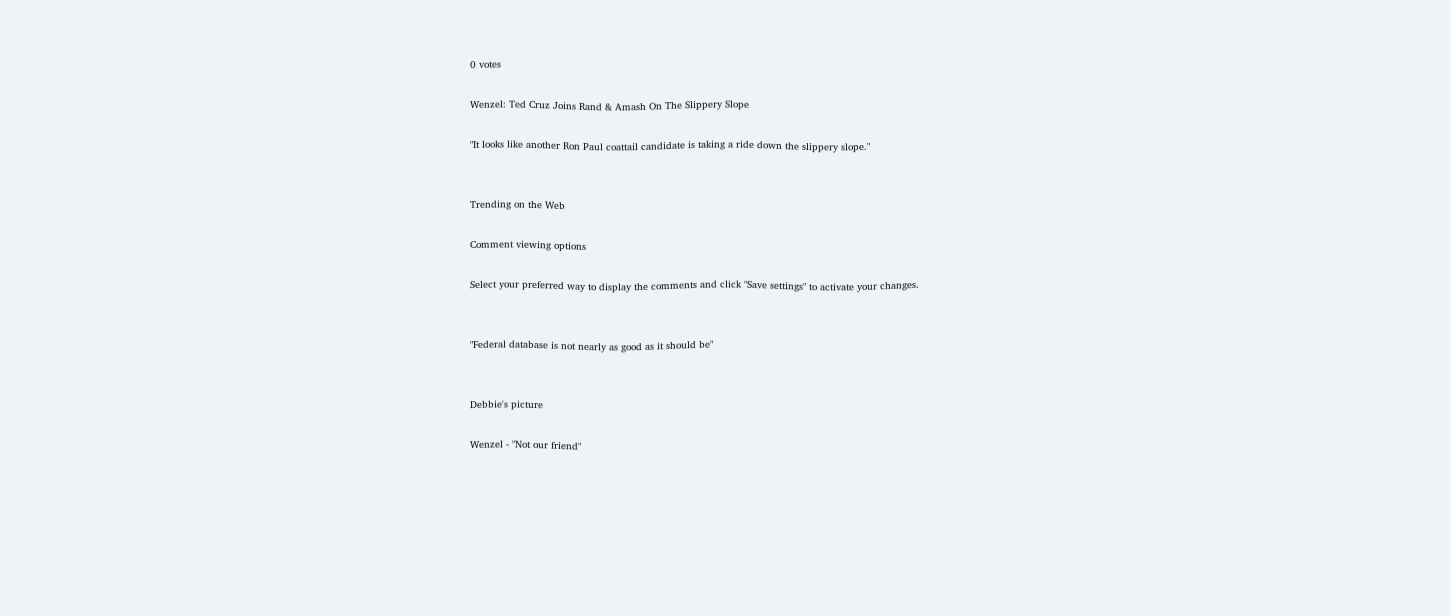0 votes

Wenzel: Ted Cruz Joins Rand & Amash On The Slippery Slope

"It looks like another Ron Paul coattail candidate is taking a ride down the slippery slope."


Trending on the Web

Comment viewing options

Select your preferred way to display the comments and click "Save settings" to activate your changes.


"Federal database is not nearly as good as it should be"


Debbie's picture

Wenzel - "Not our friend"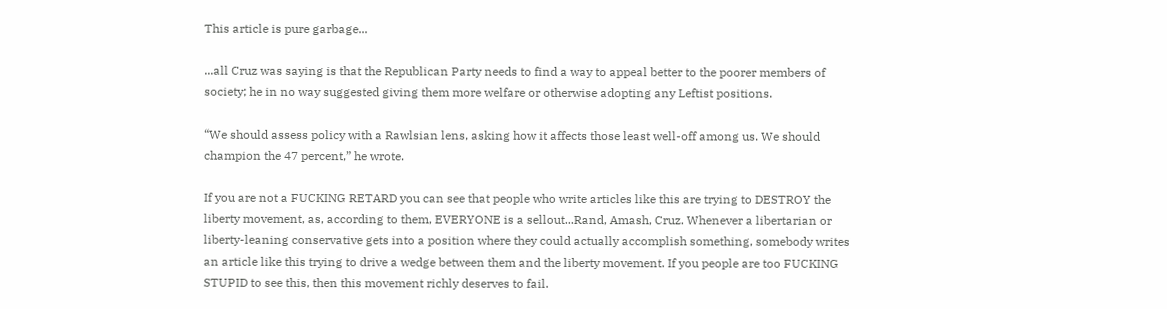This article is pure garbage...

...all Cruz was saying is that the Republican Party needs to find a way to appeal better to the poorer members of society; he in no way suggested giving them more welfare or otherwise adopting any Leftist positions.

“We should assess policy with a Rawlsian lens, asking how it affects those least well-off among us. We should champion the 47 percent,” he wrote.

If you are not a FUCKING RETARD you can see that people who write articles like this are trying to DESTROY the liberty movement, as, according to them, EVERYONE is a sellout...Rand, Amash, Cruz. Whenever a libertarian or liberty-leaning conservative gets into a position where they could actually accomplish something, somebody writes an article like this trying to drive a wedge between them and the liberty movement. If you people are too FUCKING STUPID to see this, then this movement richly deserves to fail.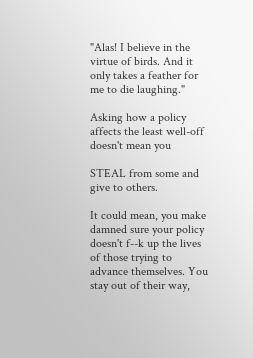"Alas! I believe in the virtue of birds. And it only takes a feather for me to die laughing."

Asking how a policy affects the least well-off doesn't mean you

STEAL from some and give to others.

It could mean, you make damned sure your policy doesn't f--k up the lives of those trying to advance themselves. You stay out of their way,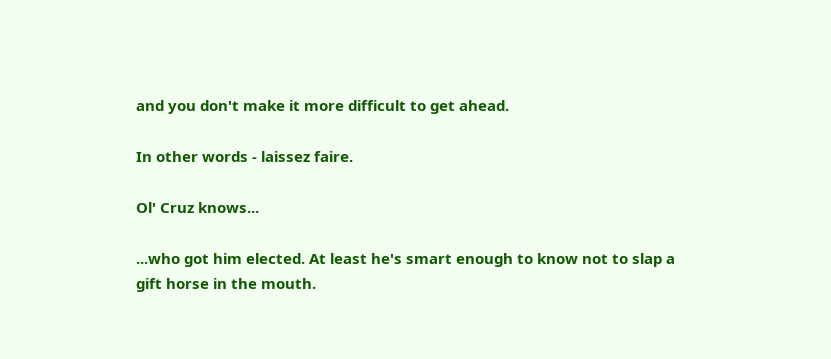and you don't make it more difficult to get ahead.

In other words - laissez faire.

Ol' Cruz knows...

...who got him elected. At least he's smart enough to know not to slap a gift horse in the mouth.